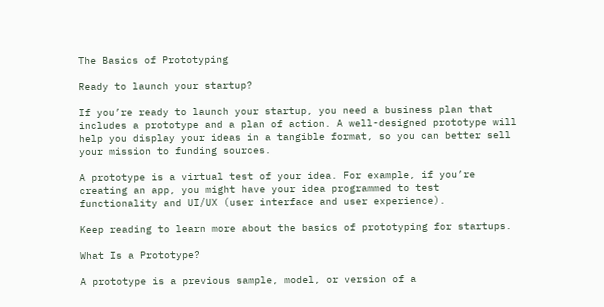The Basics of Prototyping

Ready to launch your startup?

If you’re ready to launch your startup, you need a business plan that includes a prototype and a plan of action. A well-designed prototype will help you display your ideas in a tangible format, so you can better sell your mission to funding sources.

A prototype is a virtual test of your idea. For example, if you’re creating an app, you might have your idea programmed to test functionality and UI/UX (user interface and user experience).

Keep reading to learn more about the basics of prototyping for startups.

What Is a Prototype?

A prototype is a previous sample, model, or version of a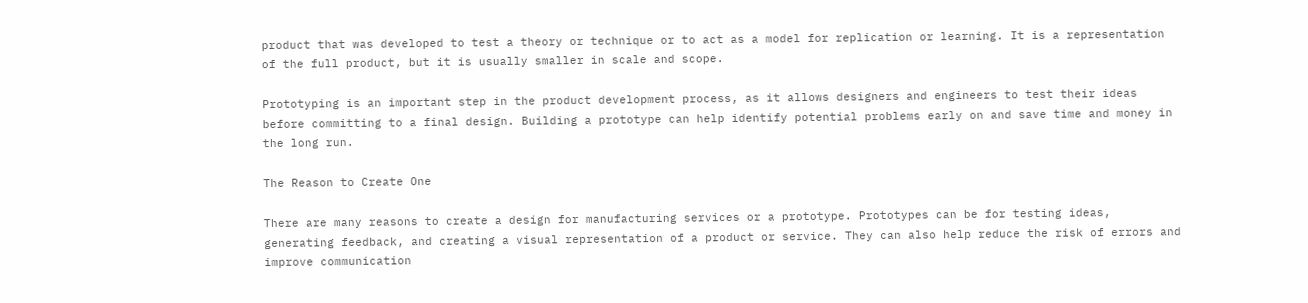product that was developed to test a theory or technique or to act as a model for replication or learning. It is a representation of the full product, but it is usually smaller in scale and scope.

Prototyping is an important step in the product development process, as it allows designers and engineers to test their ideas before committing to a final design. Building a prototype can help identify potential problems early on and save time and money in the long run.

The Reason to Create One

There are many reasons to create a design for manufacturing services or a prototype. Prototypes can be for testing ideas, generating feedback, and creating a visual representation of a product or service. They can also help reduce the risk of errors and improve communication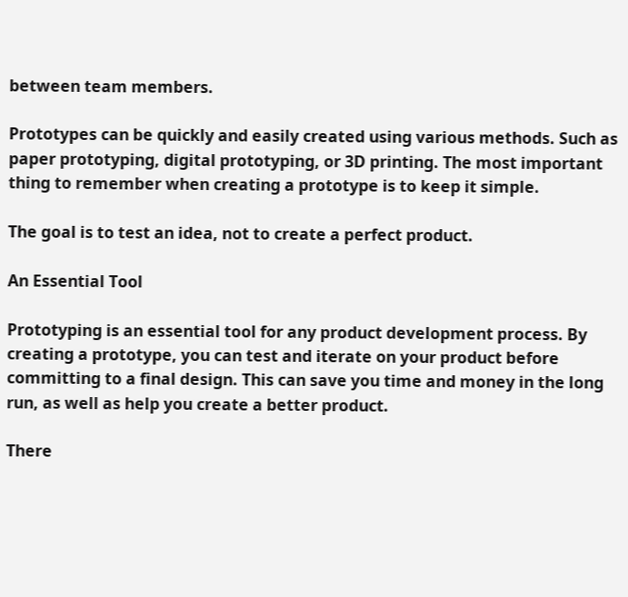between team members.

Prototypes can be quickly and easily created using various methods. Such as paper prototyping, digital prototyping, or 3D printing. The most important thing to remember when creating a prototype is to keep it simple.

The goal is to test an idea, not to create a perfect product.

An Essential Tool

Prototyping is an essential tool for any product development process. By creating a prototype, you can test and iterate on your product before committing to a final design. This can save you time and money in the long run, as well as help you create a better product.

There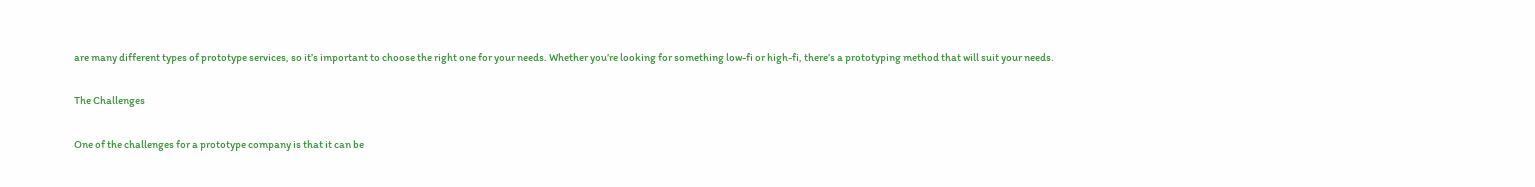are many different types of prototype services, so it’s important to choose the right one for your needs. Whether you’re looking for something low-fi or high-fi, there’s a prototyping method that will suit your needs.

The Challenges

One of the challenges for a prototype company is that it can be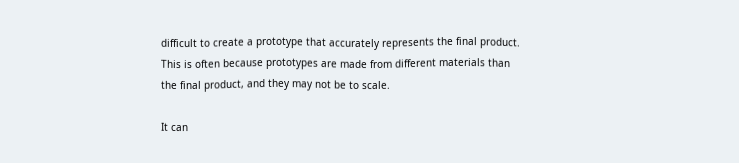difficult to create a prototype that accurately represents the final product. This is often because prototypes are made from different materials than the final product, and they may not be to scale.

It can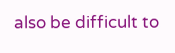also be difficult to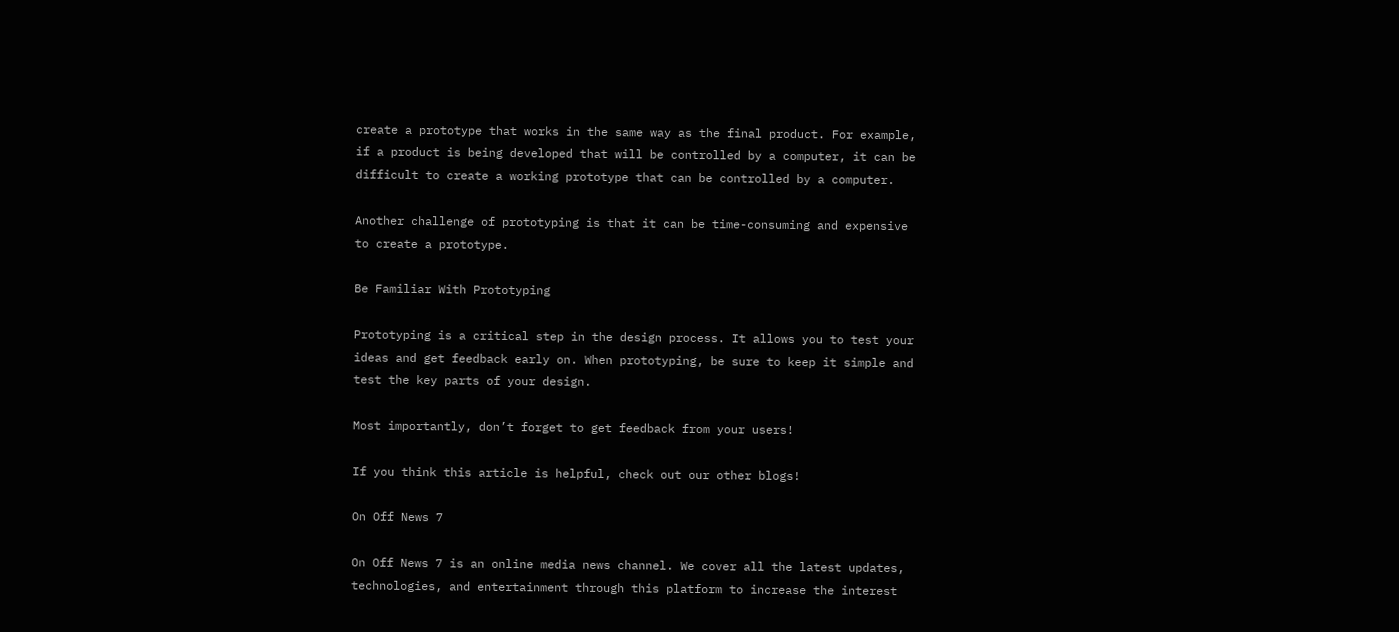create a prototype that works in the same way as the final product. For example, if a product is being developed that will be controlled by a computer, it can be difficult to create a working prototype that can be controlled by a computer.

Another challenge of prototyping is that it can be time-consuming and expensive to create a prototype.

Be Familiar With Prototyping

Prototyping is a critical step in the design process. It allows you to test your ideas and get feedback early on. When prototyping, be sure to keep it simple and test the key parts of your design.

Most importantly, don’t forget to get feedback from your users!

If you think this article is helpful, check out our other blogs!

On Off News 7

On Off News 7 is an online media news channel. We cover all the latest updates, technologies, and entertainment through this platform to increase the interest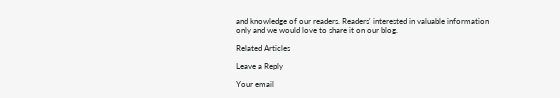and knowledge of our readers. Readers' interested in valuable information only and we would love to share it on our blog.

Related Articles

Leave a Reply

Your email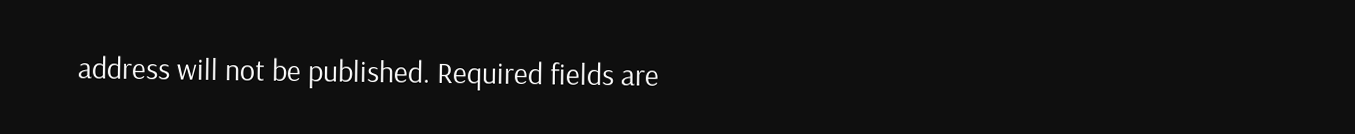address will not be published. Required fields are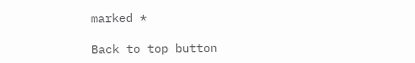marked *

Back to top button